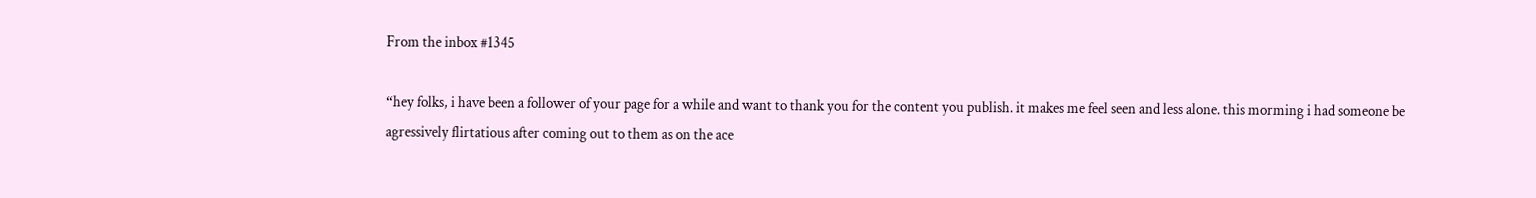From the inbox #1345

“hey folks, i have been a follower of your page for a while and want to thank you for the content you publish. it makes me feel seen and less alone. this morming i had someone be agressively flirtatious after coming out to them as on the ace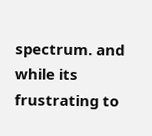spectrum. and while its frustrating to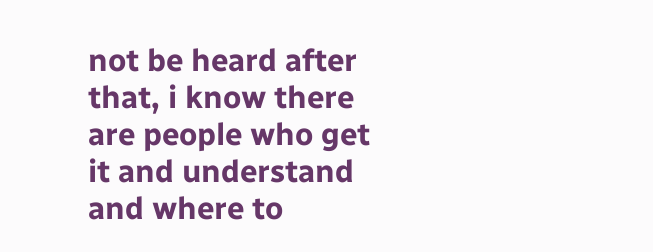not be heard after that, i know there are people who get it and understand and where to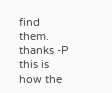find them.
thanks -P
this is how the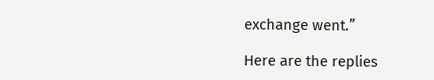exchange went.”

Here are the replies